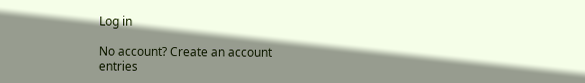Log in

No account? Create an account
entries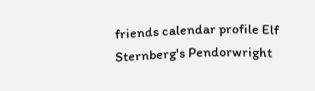friends calendar profile Elf Sternberg's Pendorwright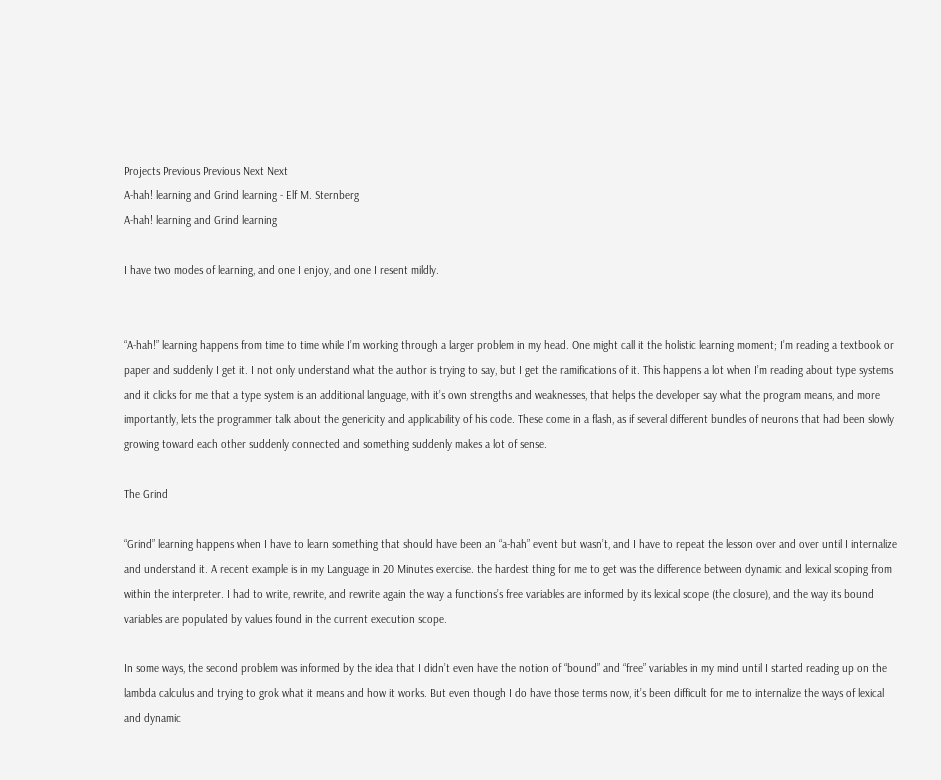Projects Previous Previous Next Next
A-hah! learning and Grind learning - Elf M. Sternberg
A-hah! learning and Grind learning

I have two modes of learning, and one I enjoy, and one I resent mildly.


“A-hah!” learning happens from time to time while I’m working through a larger problem in my head. One might call it the holistic learning moment; I’m reading a textbook or paper and suddenly I get it. I not only understand what the author is trying to say, but I get the ramifications of it. This happens a lot when I’m reading about type systems and it clicks for me that a type system is an additional language, with it’s own strengths and weaknesses, that helps the developer say what the program means, and more importantly, lets the programmer talk about the genericity and applicability of his code. These come in a flash, as if several different bundles of neurons that had been slowly growing toward each other suddenly connected and something suddenly makes a lot of sense.

The Grind

“Grind” learning happens when I have to learn something that should have been an “a-hah” event but wasn’t, and I have to repeat the lesson over and over until I internalize and understand it. A recent example is in my Language in 20 Minutes exercise. the hardest thing for me to get was the difference between dynamic and lexical scoping from within the interpreter. I had to write, rewrite, and rewrite again the way a functions’s free variables are informed by its lexical scope (the closure), and the way its bound variables are populated by values found in the current execution scope.

In some ways, the second problem was informed by the idea that I didn’t even have the notion of “bound” and “free” variables in my mind until I started reading up on the lambda calculus and trying to grok what it means and how it works. But even though I do have those terms now, it’s been difficult for me to internalize the ways of lexical and dynamic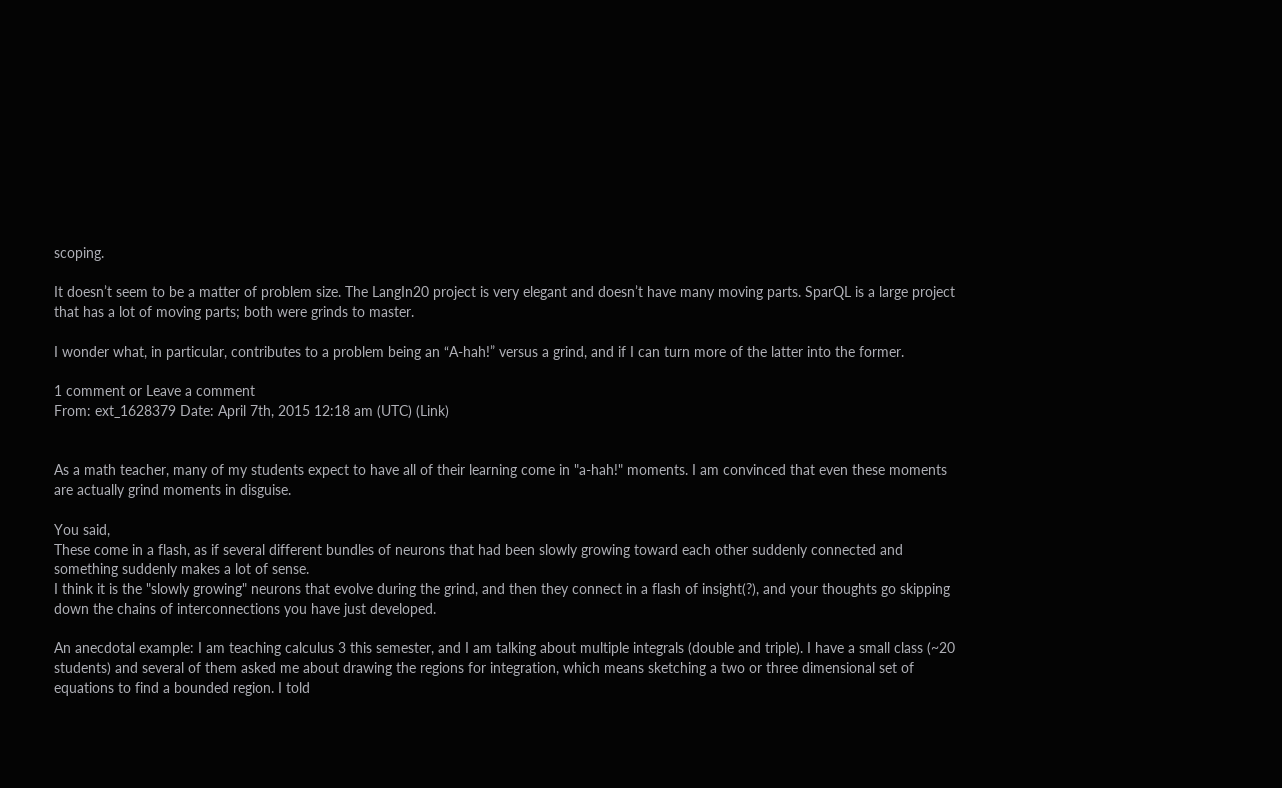scoping.

It doesn’t seem to be a matter of problem size. The LangIn20 project is very elegant and doesn’t have many moving parts. SparQL is a large project that has a lot of moving parts; both were grinds to master.

I wonder what, in particular, contributes to a problem being an “A-hah!” versus a grind, and if I can turn more of the latter into the former.

1 comment or Leave a comment
From: ext_1628379 Date: April 7th, 2015 12:18 am (UTC) (Link)


As a math teacher, many of my students expect to have all of their learning come in "a-hah!" moments. I am convinced that even these moments are actually grind moments in disguise.

You said,
These come in a flash, as if several different bundles of neurons that had been slowly growing toward each other suddenly connected and something suddenly makes a lot of sense.
I think it is the "slowly growing" neurons that evolve during the grind, and then they connect in a flash of insight(?), and your thoughts go skipping down the chains of interconnections you have just developed.

An anecdotal example: I am teaching calculus 3 this semester, and I am talking about multiple integrals (double and triple). I have a small class (~20 students) and several of them asked me about drawing the regions for integration, which means sketching a two or three dimensional set of equations to find a bounded region. I told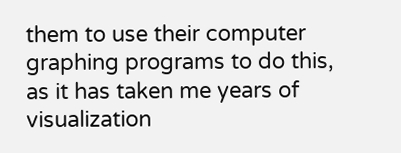them to use their computer graphing programs to do this, as it has taken me years of visualization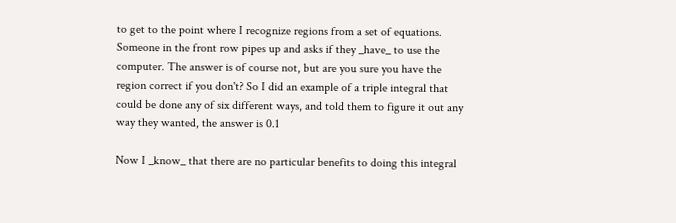to get to the point where I recognize regions from a set of equations. Someone in the front row pipes up and asks if they _have_ to use the computer. The answer is of course not, but are you sure you have the region correct if you don't? So I did an example of a triple integral that could be done any of six different ways, and told them to figure it out any way they wanted, the answer is 0.1

Now I _know_ that there are no particular benefits to doing this integral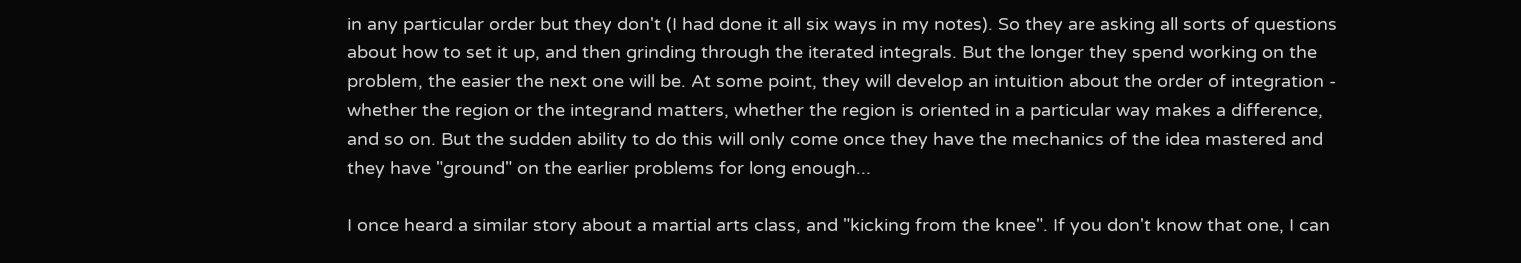in any particular order but they don't (I had done it all six ways in my notes). So they are asking all sorts of questions about how to set it up, and then grinding through the iterated integrals. But the longer they spend working on the problem, the easier the next one will be. At some point, they will develop an intuition about the order of integration - whether the region or the integrand matters, whether the region is oriented in a particular way makes a difference, and so on. But the sudden ability to do this will only come once they have the mechanics of the idea mastered and they have "ground" on the earlier problems for long enough...

I once heard a similar story about a martial arts class, and "kicking from the knee". If you don't know that one, I can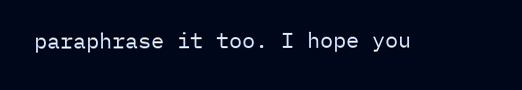paraphrase it too. I hope you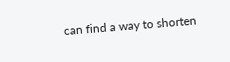can find a way to shorten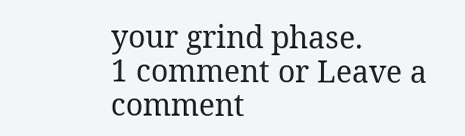your grind phase.
1 comment or Leave a comment